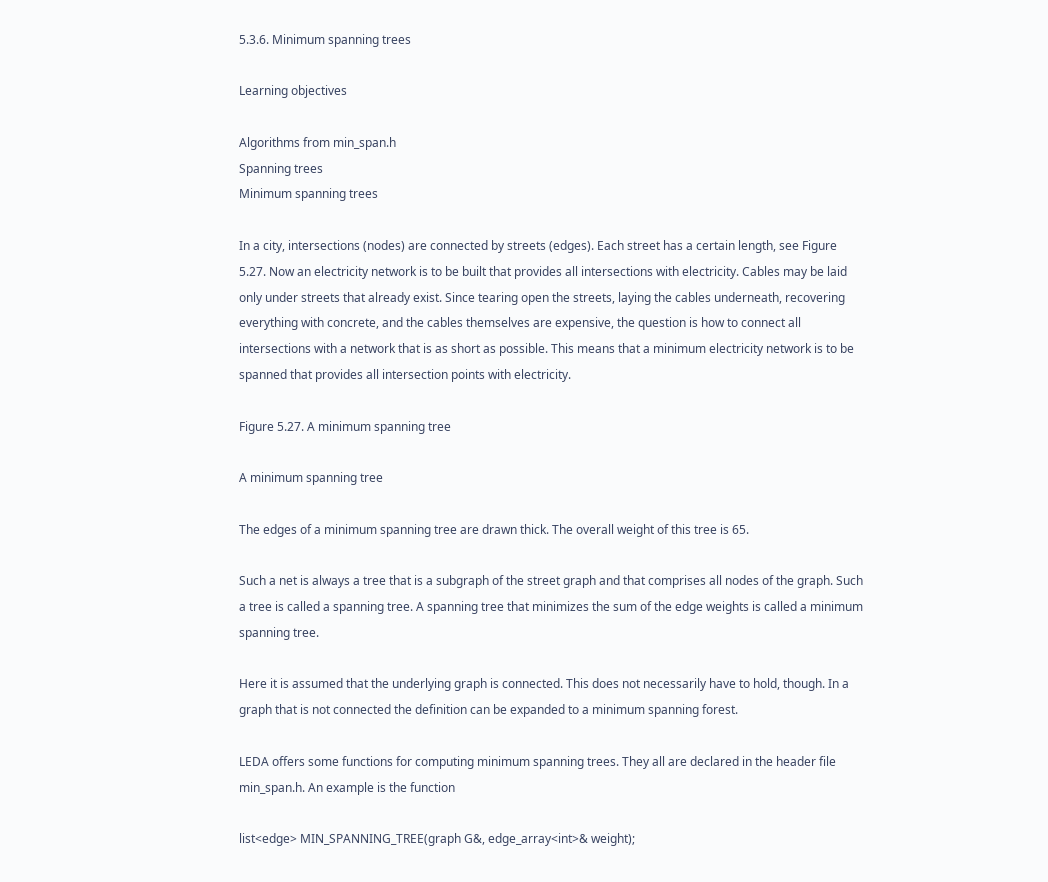5.3.6. Minimum spanning trees

Learning objectives

Algorithms from min_span.h
Spanning trees
Minimum spanning trees

In a city, intersections (nodes) are connected by streets (edges). Each street has a certain length, see Figure 5.27. Now an electricity network is to be built that provides all intersections with electricity. Cables may be laid only under streets that already exist. Since tearing open the streets, laying the cables underneath, recovering everything with concrete, and the cables themselves are expensive, the question is how to connect all intersections with a network that is as short as possible. This means that a minimum electricity network is to be spanned that provides all intersection points with electricity.

Figure 5.27. A minimum spanning tree

A minimum spanning tree

The edges of a minimum spanning tree are drawn thick. The overall weight of this tree is 65.

Such a net is always a tree that is a subgraph of the street graph and that comprises all nodes of the graph. Such a tree is called a spanning tree. A spanning tree that minimizes the sum of the edge weights is called a minimum spanning tree.

Here it is assumed that the underlying graph is connected. This does not necessarily have to hold, though. In a graph that is not connected the definition can be expanded to a minimum spanning forest.

LEDA offers some functions for computing minimum spanning trees. They all are declared in the header file min_span.h. An example is the function

list<edge> MIN_SPANNING_TREE(graph G&, edge_array<int>& weight);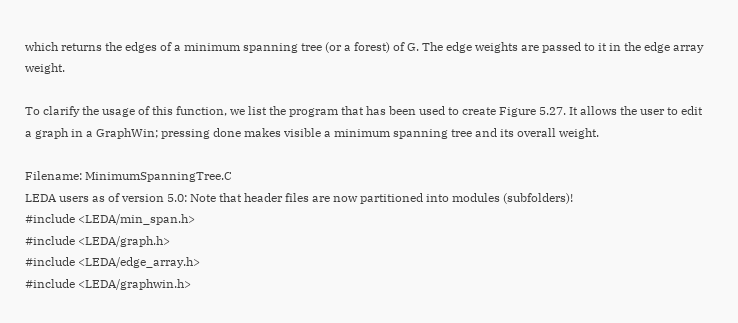which returns the edges of a minimum spanning tree (or a forest) of G. The edge weights are passed to it in the edge array weight.

To clarify the usage of this function, we list the program that has been used to create Figure 5.27. It allows the user to edit a graph in a GraphWin; pressing done makes visible a minimum spanning tree and its overall weight.

Filename: MinimumSpanningTree.C
LEDA users as of version 5.0: Note that header files are now partitioned into modules (subfolders)!
#include <LEDA/min_span.h>
#include <LEDA/graph.h>
#include <LEDA/edge_array.h>
#include <LEDA/graphwin.h>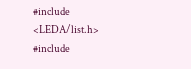#include <LEDA/list.h>
#include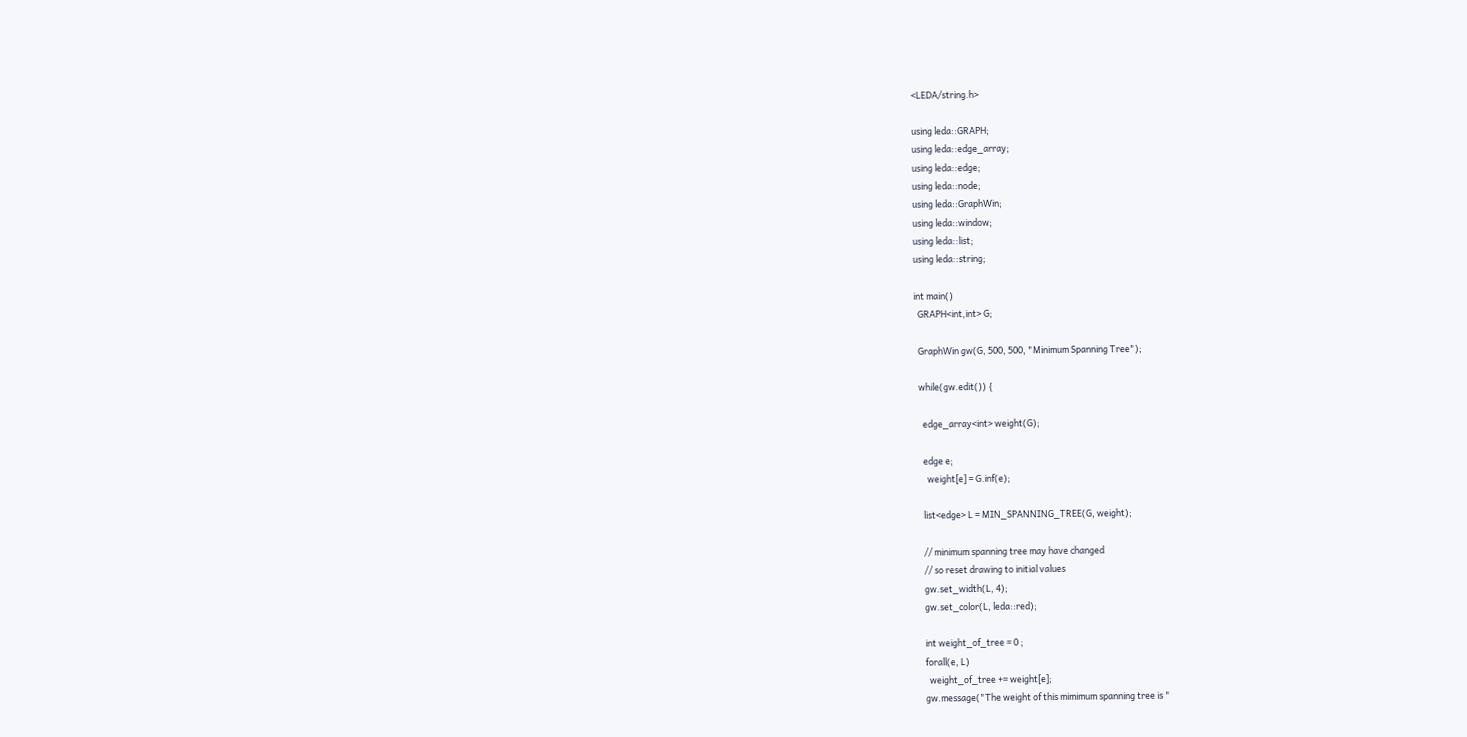<LEDA/string.h>

using leda::GRAPH;
using leda::edge_array;
using leda::edge;
using leda::node;
using leda::GraphWin;
using leda::window;
using leda::list;
using leda::string;

int main()
  GRAPH<int,int> G;

  GraphWin gw(G, 500, 500, "Minimum Spanning Tree");

  while(gw.edit()) {

    edge_array<int> weight(G);

    edge e;
      weight[e] = G.inf(e);

    list<edge> L = MIN_SPANNING_TREE(G, weight);

    // minimum spanning tree may have changed
    // so reset drawing to initial values
    gw.set_width(L, 4);
    gw.set_color(L, leda::red);

    int weight_of_tree = 0 ;
    forall(e, L)
      weight_of_tree += weight[e];
    gw.message("The weight of this mimimum spanning tree is "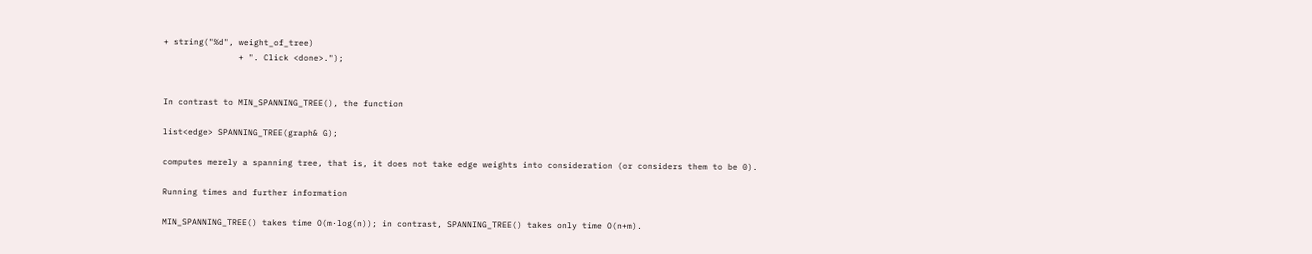+ string("%d", weight_of_tree)
               + ". Click <done>.");


In contrast to MIN_SPANNING_TREE(), the function

list<edge> SPANNING_TREE(graph& G);

computes merely a spanning tree, that is, it does not take edge weights into consideration (or considers them to be 0).

Running times and further information

MIN_SPANNING_TREE() takes time O(m·log(n)); in contrast, SPANNING_TREE() takes only time O(n+m).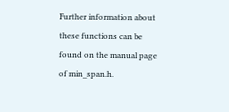Further information about these functions can be found on the manual page of min_span.h.